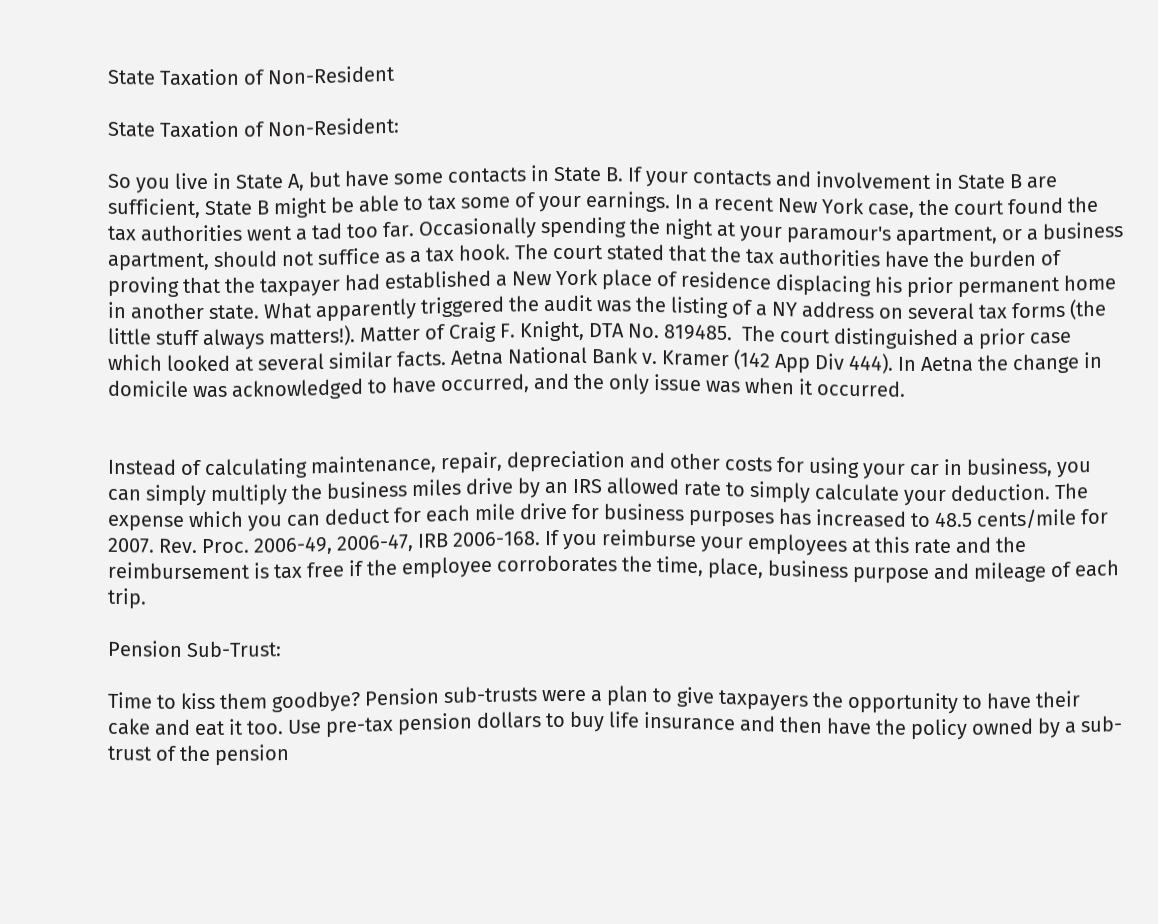State Taxation of Non-Resident

State Taxation of Non-Resident:

So you live in State A, but have some contacts in State B. If your contacts and involvement in State B are sufficient, State B might be able to tax some of your earnings. In a recent New York case, the court found the tax authorities went a tad too far. Occasionally spending the night at your paramour's apartment, or a business apartment, should not suffice as a tax hook. The court stated that the tax authorities have the burden of proving that the taxpayer had established a New York place of residence displacing his prior permanent home in another state. What apparently triggered the audit was the listing of a NY address on several tax forms (the little stuff always matters!). Matter of Craig F. Knight, DTA No. 819485.  The court distinguished a prior case which looked at several similar facts. Aetna National Bank v. Kramer (142 App Div 444). In Aetna the change in domicile was acknowledged to have occurred, and the only issue was when it occurred.


Instead of calculating maintenance, repair, depreciation and other costs for using your car in business, you can simply multiply the business miles drive by an IRS allowed rate to simply calculate your deduction. The expense which you can deduct for each mile drive for business purposes has increased to 48.5 cents/mile for 2007. Rev. Proc. 2006-49, 2006-47, IRB 2006-168. If you reimburse your employees at this rate and the reimbursement is tax free if the employee corroborates the time, place, business purpose and mileage of each trip.

Pension Sub-Trust:

Time to kiss them goodbye? Pension sub-trusts were a plan to give taxpayers the opportunity to have their cake and eat it too. Use pre-tax pension dollars to buy life insurance and then have the policy owned by a sub-trust of the pension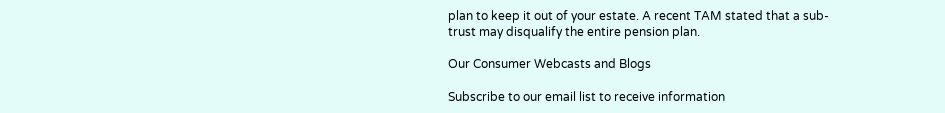plan to keep it out of your estate. A recent TAM stated that a sub-trust may disqualify the entire pension plan.

Our Consumer Webcasts and Blogs

Subscribe to our email list to receive information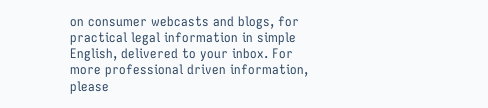on consumer webcasts and blogs, for practical legal information in simple English, delivered to your inbox. For more professional driven information, please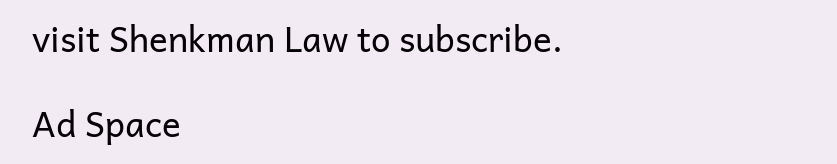visit Shenkman Law to subscribe.

Ad Space